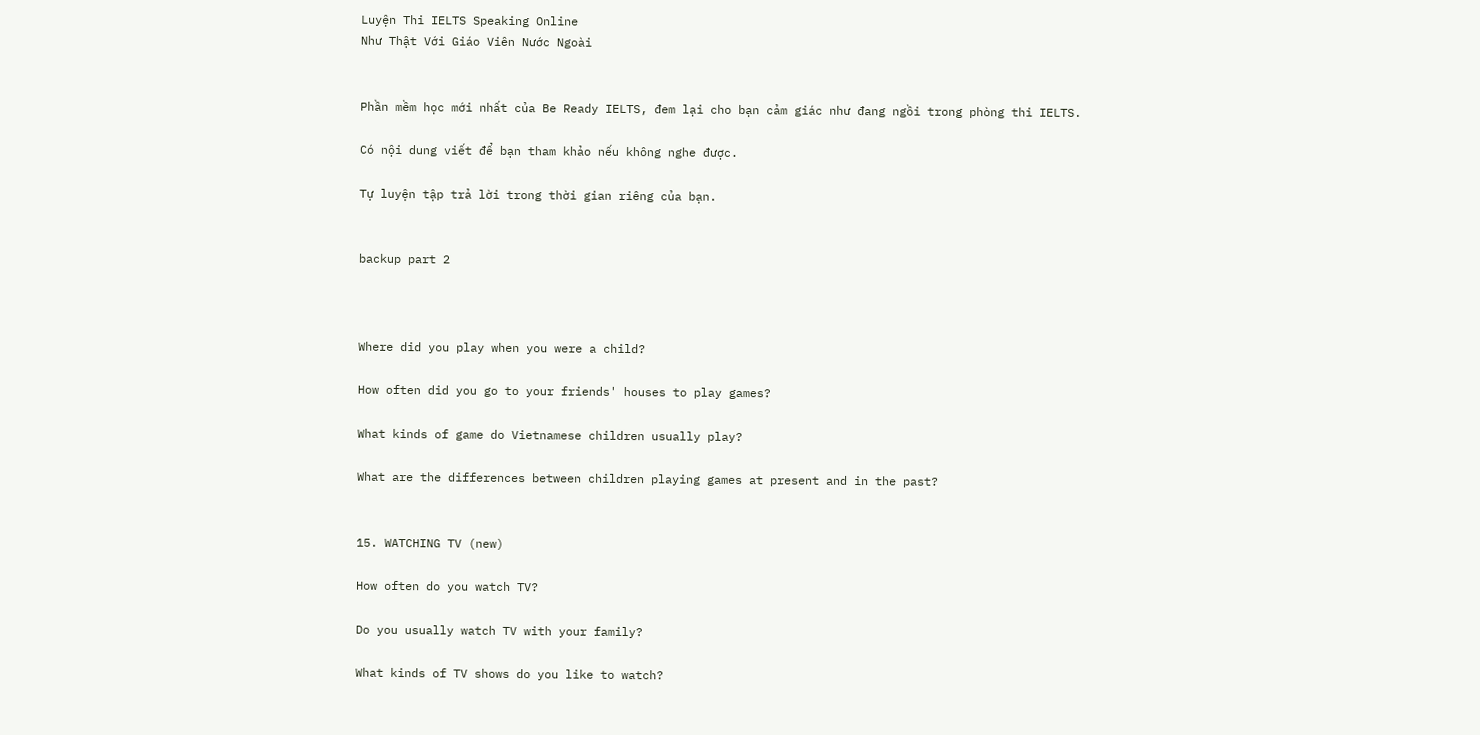Luyện Thi IELTS Speaking Online
Như Thật Với Giáo Viên Nước Ngoài


Phần mềm học mới nhất của Be Ready IELTS, đem lại cho bạn cảm giác như đang ngồi trong phòng thi IELTS.

Có nội dung viết để bạn tham khảo nếu không nghe được.

Tự luyện tập trả lời trong thời gian riêng của bạn.


backup part 2



Where did you play when you were a child?

How often did you go to your friends' houses to play games?

What kinds of game do Vietnamese children usually play?

What are the differences between children playing games at present and in the past?


15. WATCHING TV (new)

How often do you watch TV?

Do you usually watch TV with your family?

What kinds of TV shows do you like to watch?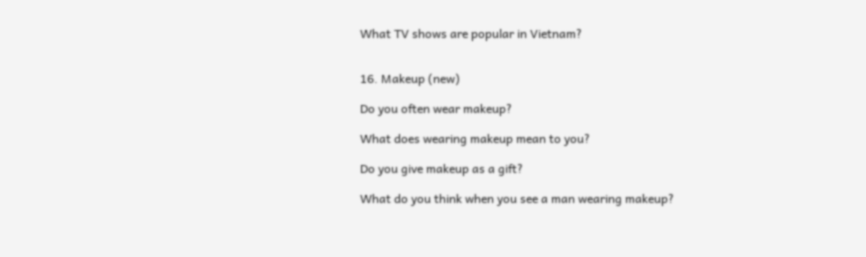What TV shows are popular in Vietnam?


16. Makeup (new)

Do you often wear makeup?

What does wearing makeup mean to you?

Do you give makeup as a gift?

What do you think when you see a man wearing makeup?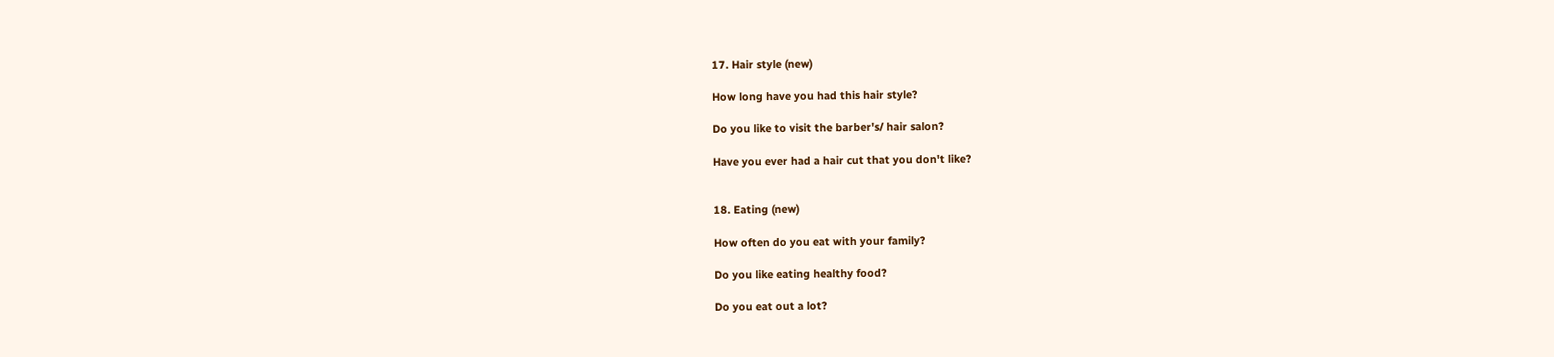17. Hair style (new)

How long have you had this hair style?

Do you like to visit the barber's/ hair salon?

Have you ever had a hair cut that you don't like?


18. Eating (new)

How often do you eat with your family?

Do you like eating healthy food?

Do you eat out a lot?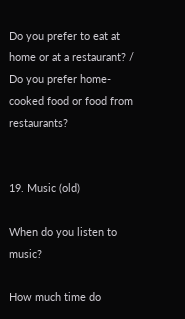Do you prefer to eat at home or at a restaurant? / Do you prefer home-cooked food or food from restaurants?


19. Music (old)

When do you listen to music?

How much time do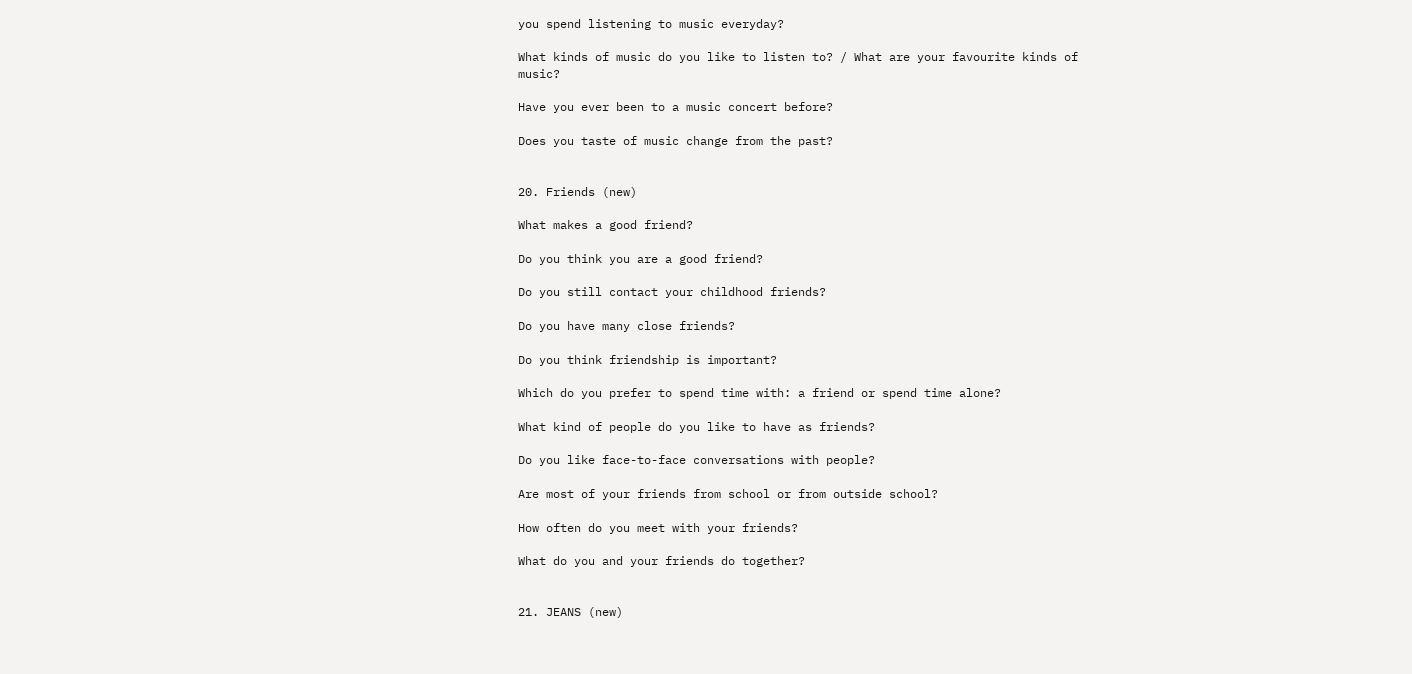you spend listening to music everyday?

What kinds of music do you like to listen to? / What are your favourite kinds of music?

Have you ever been to a music concert before?

Does you taste of music change from the past?


20. Friends (new)

What makes a good friend?

Do you think you are a good friend?

Do you still contact your childhood friends?

Do you have many close friends?

Do you think friendship is important?

Which do you prefer to spend time with: a friend or spend time alone?

What kind of people do you like to have as friends?

Do you like face-to-face conversations with people?

Are most of your friends from school or from outside school?

How often do you meet with your friends?

What do you and your friends do together?


21. JEANS (new)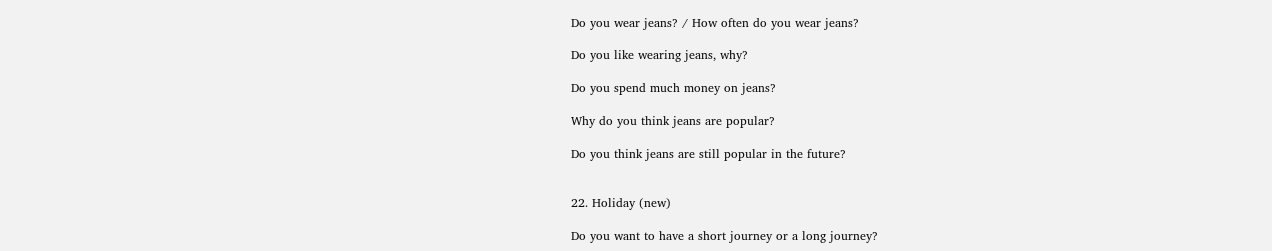Do you wear jeans? / How often do you wear jeans?

Do you like wearing jeans, why?

Do you spend much money on jeans?

Why do you think jeans are popular?

Do you think jeans are still popular in the future?


22. Holiday (new)

Do you want to have a short journey or a long journey?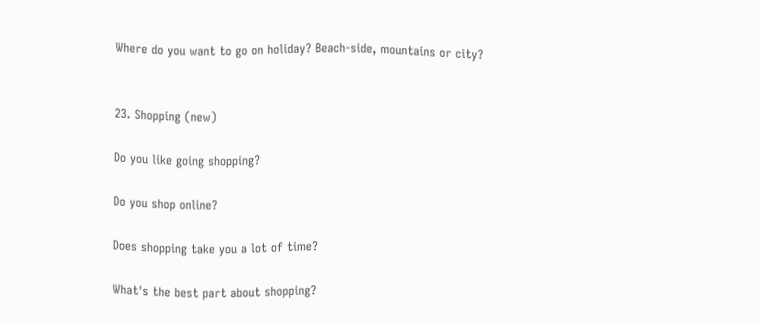Where do you want to go on holiday? Beach-side, mountains or city?


23. Shopping (new)

Do you like going shopping?

Do you shop online?

Does shopping take you a lot of time?

What's the best part about shopping?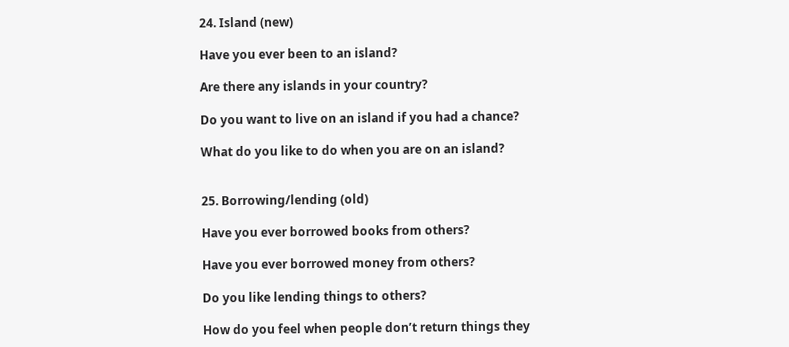24. Island (new)

Have you ever been to an island?

Are there any islands in your country?

Do you want to live on an island if you had a chance?

What do you like to do when you are on an island?


25. Borrowing/lending (old)

Have you ever borrowed books from others?

Have you ever borrowed money from others?

Do you like lending things to others?

How do you feel when people don’t return things they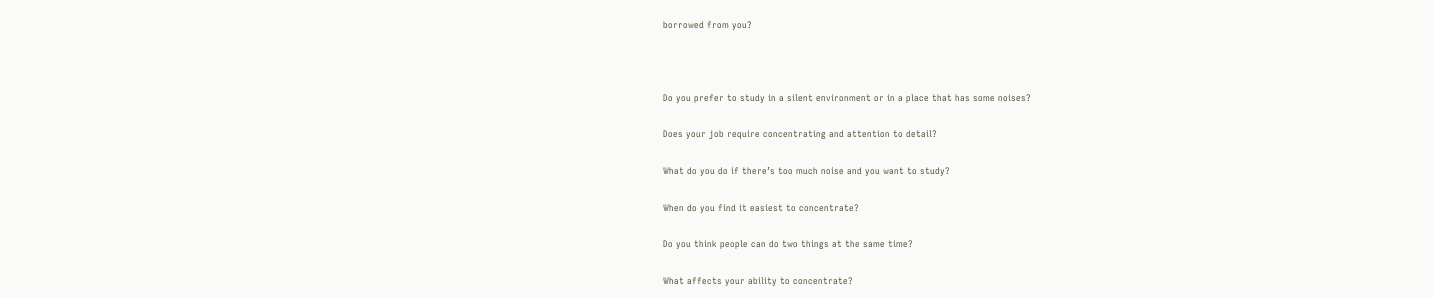borrowed from you?



Do you prefer to study in a silent environment or in a place that has some noises?

Does your job require concentrating and attention to detail?

What do you do if there’s too much noise and you want to study?

When do you find it easiest to concentrate?

Do you think people can do two things at the same time?

What affects your ability to concentrate?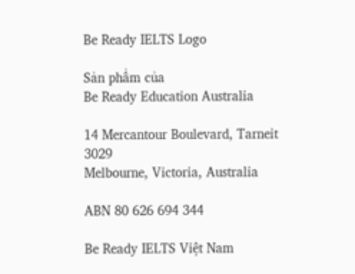Be Ready IELTS Logo

Sản phẩm của
Be Ready Education Australia

14 Mercantour Boulevard, Tarneit 3029
Melbourne, Victoria, Australia

ABN 80 626 694 344

Be Ready IELTS Việt Nam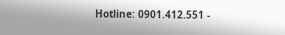Hotline: 0901.412.551 -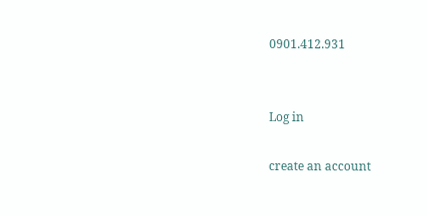0901.412.931


Log in

create an account